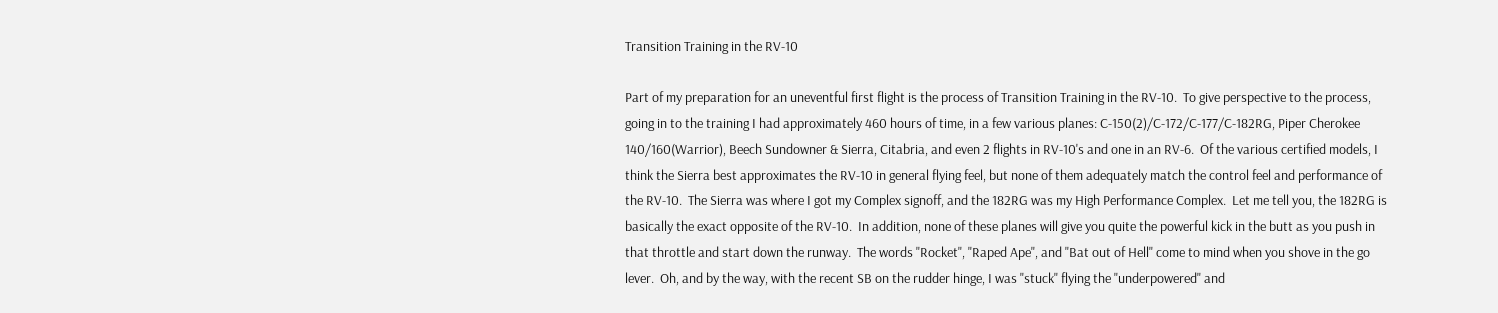Transition Training in the RV-10

Part of my preparation for an uneventful first flight is the process of Transition Training in the RV-10.  To give perspective to the process, going in to the training I had approximately 460 hours of time, in a few various planes: C-150(2)/C-172/C-177/C-182RG, Piper Cherokee 140/160(Warrior), Beech Sundowner & Sierra, Citabria, and even 2 flights in RV-10's and one in an RV-6.  Of the various certified models, I think the Sierra best approximates the RV-10 in general flying feel, but none of them adequately match the control feel and performance of the RV-10.  The Sierra was where I got my Complex signoff, and the 182RG was my High Performance Complex.  Let me tell you, the 182RG is basically the exact opposite of the RV-10.  In addition, none of these planes will give you quite the powerful kick in the butt as you push in that throttle and start down the runway.  The words "Rocket", "Raped Ape", and "Bat out of Hell" come to mind when you shove in the go lever.  Oh, and by the way, with the recent SB on the rudder hinge, I was "stuck" flying the "underpowered" and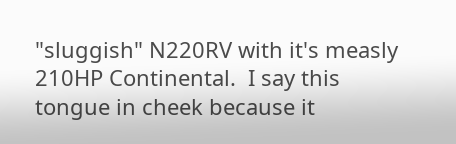"sluggish" N220RV with it's measly 210HP Continental.  I say this tongue in cheek because it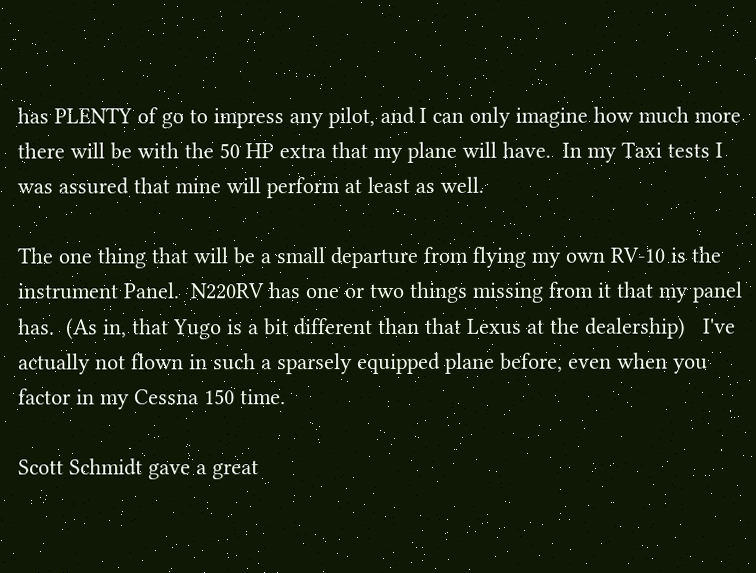has PLENTY of go to impress any pilot, and I can only imagine how much more there will be with the 50 HP extra that my plane will have.  In my Taxi tests I was assured that mine will perform at least as well.

The one thing that will be a small departure from flying my own RV-10 is the instrument Panel.  N220RV has one or two things missing from it that my panel has.  (As in, that Yugo is a bit different than that Lexus at the dealership)   I've actually not flown in such a sparsely equipped plane before, even when you factor in my Cessna 150 time.

Scott Schmidt gave a great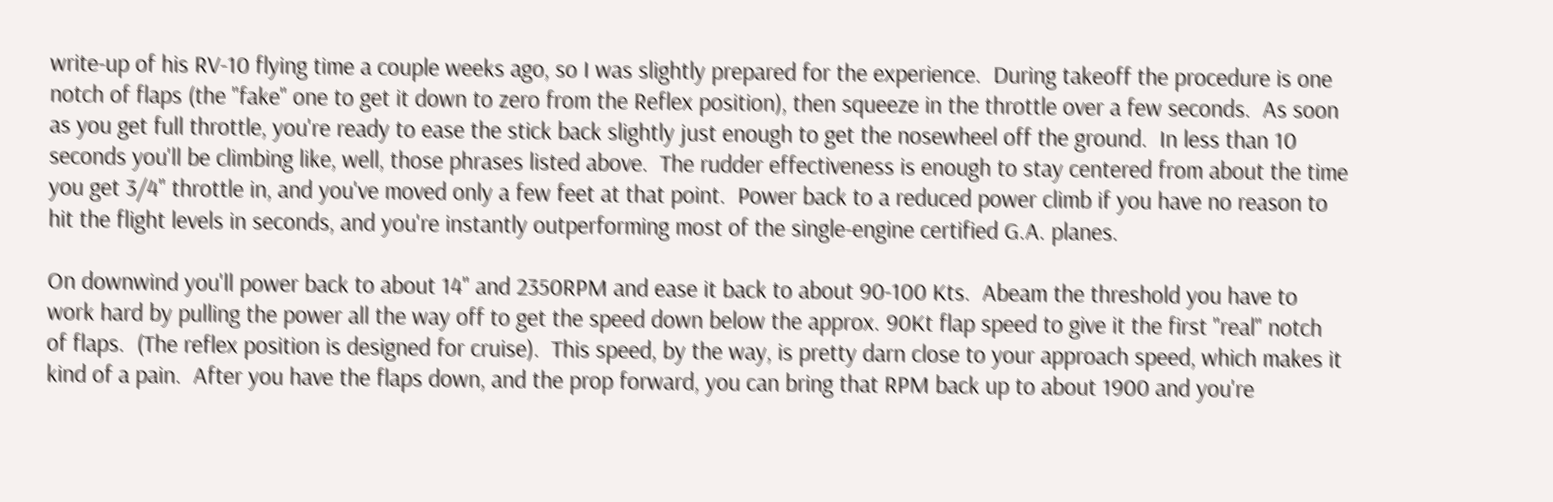write-up of his RV-10 flying time a couple weeks ago, so I was slightly prepared for the experience.  During takeoff the procedure is one notch of flaps (the "fake" one to get it down to zero from the Reflex position), then squeeze in the throttle over a few seconds.  As soon as you get full throttle, you're ready to ease the stick back slightly just enough to get the nosewheel off the ground.  In less than 10 seconds you'll be climbing like, well, those phrases listed above.  The rudder effectiveness is enough to stay centered from about the time you get 3/4" throttle in, and you've moved only a few feet at that point.  Power back to a reduced power climb if you have no reason to hit the flight levels in seconds, and you're instantly outperforming most of the single-engine certified G.A. planes.

On downwind you'll power back to about 14" and 2350RPM and ease it back to about 90-100 Kts.  Abeam the threshold you have to work hard by pulling the power all the way off to get the speed down below the approx. 90Kt flap speed to give it the first "real" notch of flaps.  (The reflex position is designed for cruise).  This speed, by the way, is pretty darn close to your approach speed, which makes it kind of a pain.  After you have the flaps down, and the prop forward, you can bring that RPM back up to about 1900 and you're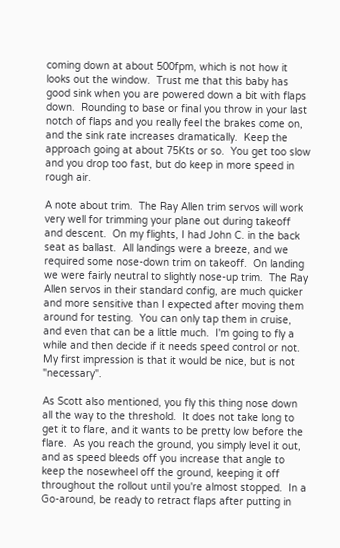coming down at about 500fpm, which is not how it looks out the window.  Trust me that this baby has good sink when you are powered down a bit with flaps down.  Rounding to base or final you throw in your last notch of flaps and you really feel the brakes come on, and the sink rate increases dramatically.  Keep the approach going at about 75Kts or so.  You get too slow and you drop too fast, but do keep in more speed in rough air.

A note about trim.  The Ray Allen trim servos will work very well for trimming your plane out during takeoff and descent.  On my flights, I had John C. in the back seat as ballast.  All landings were a breeze, and we required some nose-down trim on takeoff.  On landing we were fairly neutral to slightly nose-up trim.  The Ray Allen servos in their standard config, are much quicker and more sensitive than I expected after moving them around for testing.  You can only tap them in cruise, and even that can be a little much.  I'm going to fly a while and then decide if it needs speed control or not.  My first impression is that it would be nice, but is not "necessary".

As Scott also mentioned, you fly this thing nose down all the way to the threshold.  It does not take long to get it to flare, and it wants to be pretty low before the flare.  As you reach the ground, you simply level it out, and as speed bleeds off you increase that angle to keep the nosewheel off the ground, keeping it off throughout the rollout until you're almost stopped.  In a Go-around, be ready to retract flaps after putting in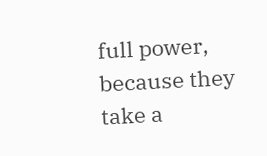full power, because they take a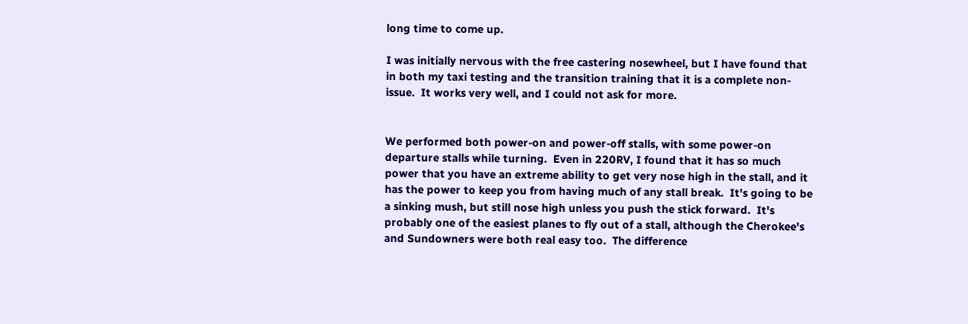long time to come up.

I was initially nervous with the free castering nosewheel, but I have found that in both my taxi testing and the transition training that it is a complete non-issue.  It works very well, and I could not ask for more.


We performed both power-on and power-off stalls, with some power-on departure stalls while turning.  Even in 220RV, I found that it has so much power that you have an extreme ability to get very nose high in the stall, and it has the power to keep you from having much of any stall break.  It's going to be a sinking mush, but still nose high unless you push the stick forward.  It's probably one of the easiest planes to fly out of a stall, although the Cherokee's and Sundowners were both real easy too.  The difference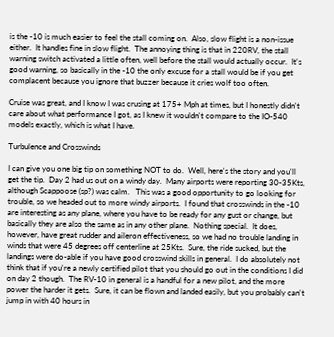is the -10 is much easier to feel the stall coming on.  Also, slow flight is a non-issue either.  It handles fine in slow flight.  The annoying thing is that in 220RV, the stall warning switch activated a little often, well before the stall would actually occur.  It's good warning, so basically in the -10 the only excuse for a stall would be if you get complacent because you ignore that buzzer because it cries wolf too often.

Cruise was great, and I know I was crusing at 175+ Mph at times, but I honestly didn't care about what performance I got, as I knew it wouldn't compare to the IO-540 models exactly, which is what I have.

Turbulence and Crosswinds

I can give you one big tip on something NOT to do.  Well, here's the story and you'll get the tip.  Day 2 had us out on a windy day.  Many airports were reporting 30-35Kts, although Scappoose (sp?) was calm.   This was a good opportunity to go looking for trouble, so we headed out to more windy airports.  I found that crosswinds in the -10 are interesting as any plane, where you have to be ready for any gust or change, but basically they are also the same as in any other plane.  Nothing special.  It does, however, have great rudder and aileron effectiveness, so we had no trouble landing in winds that were 45 degrees off centerline at 25Kts.  Sure, the ride sucked, but the landings were do-able if you have good crosswind skills in general.  I do absolutely not think that if you're a newly certified pilot that you should go out in the conditions I did on day 2 though.  The RV-10 in general is a handful for a new pilot, and the more power the harder it gets.  Sure, it can be flown and landed easily, but you probably can't jump in with 40 hours in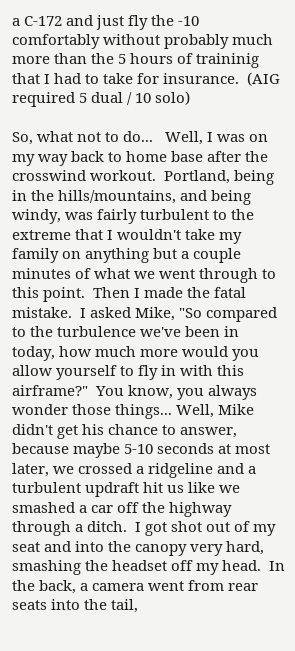a C-172 and just fly the -10 comfortably without probably much more than the 5 hours of traininig that I had to take for insurance.  (AIG required 5 dual / 10 solo)

So, what not to do...   Well, I was on my way back to home base after the crosswind workout.  Portland, being in the hills/mountains, and being windy, was fairly turbulent to the extreme that I wouldn't take my family on anything but a couple minutes of what we went through to this point.  Then I made the fatal mistake.  I asked Mike, "So compared to the turbulence we've been in today, how much more would you allow yourself to fly in with this airframe?"  You know, you always wonder those things... Well, Mike didn't get his chance to answer, because maybe 5-10 seconds at most later, we crossed a ridgeline and a turbulent updraft hit us like we smashed a car off the highway through a ditch.  I got shot out of my seat and into the canopy very hard, smashing the headset off my head.  In the back, a camera went from rear seats into the tail,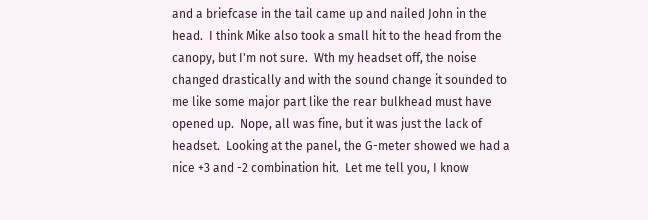and a briefcase in the tail came up and nailed John in the head.  I think Mike also took a small hit to the head from the canopy, but I'm not sure.  Wth my headset off, the noise changed drastically and with the sound change it sounded to me like some major part like the rear bulkhead must have opened up.  Nope, all was fine, but it was just the lack of headset.  Looking at the panel, the G-meter showed we had a nice +3 and -2 combination hit.  Let me tell you, I know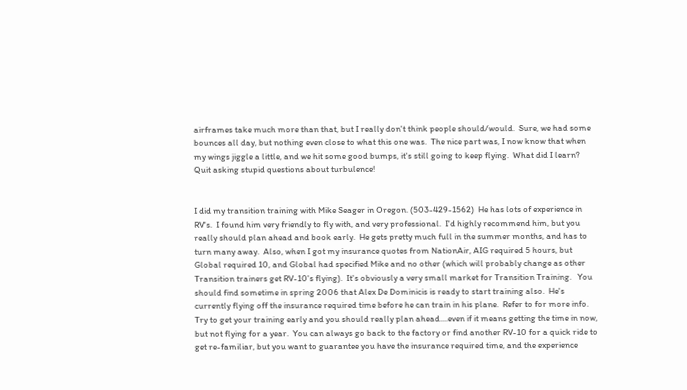airframes take much more than that, but I really don't think people should/would.  Sure, we had some bounces all day, but nothing even close to what this one was.  The nice part was, I now know that when my wings jiggle a little, and we hit some good bumps, it's still going to keep flying.  What did I learn? Quit asking stupid questions about turbulence!


I did my transition training with Mike Seager in Oregon. (503-429-1562)  He has lots of experience in RV's.  I found him very friendly to fly with, and very professional.  I'd highly recommend him, but you really should plan ahead and book early.  He gets pretty much full in the summer months, and has to turn many away.  Also, when I got my insurance quotes from NationAir, AIG required 5 hours, but Global required 10, and Global had specified Mike and no other (which will probably change as other Transition trainers get RV-10's flying).  It's obviously a very small market for Transition Training.   You should find sometime in spring 2006 that Alex De Dominicis is ready to start training also.  He's currently flying off the insurance required time before he can train in his plane.  Refer to for more info.   Try to get your training early and you should really plan ahead....even if it means getting the time in now, but not flying for a year.  You can always go back to the factory or find another RV-10 for a quick ride to get re-familiar, but you want to guarantee you have the insurance required time, and the experience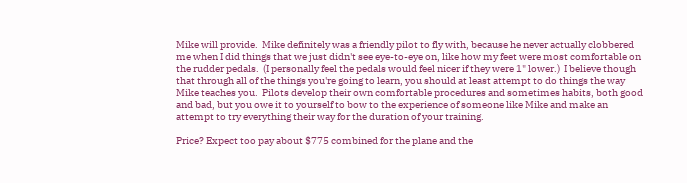Mike will provide.  Mike definitely was a friendly pilot to fly with, because he never actually clobbered me when I did things that we just didn't see eye-to-eye on, like how my feet were most comfortable on the rudder pedals.  (I personally feel the pedals would feel nicer if they were 1" lower.)  I believe though that through all of the things you're going to learn, you should at least attempt to do things the way Mike teaches you.  Pilots develop their own comfortable procedures and sometimes habits, both good and bad, but you owe it to yourself to bow to the experience of someone like Mike and make an attempt to try everything their way for the duration of your training.

Price? Expect too pay about $775 combined for the plane and the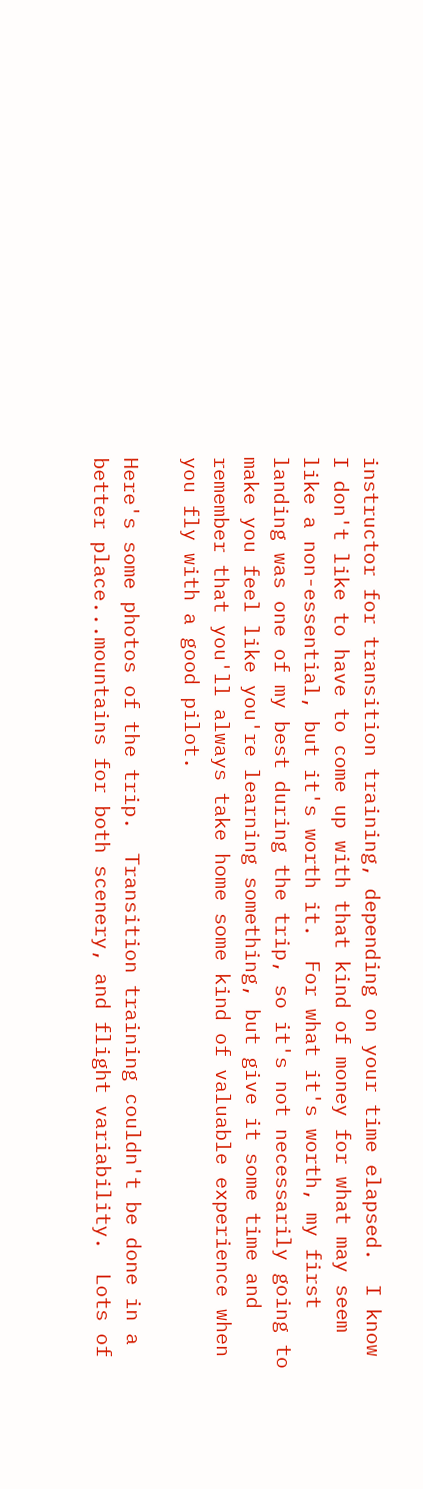instructor for transition training, depending on your time elapsed.  I know I don't like to have to come up with that kind of money for what may seem like a non-essential, but it's worth it.  For what it's worth, my first landing was one of my best during the trip, so it's not necessarily going to make you feel like you're learning something, but give it some time and remember that you'll always take home some kind of valuable experience when you fly with a good pilot.

Here's some photos of the trip.  Transition training couldn't be done in a better place...mountains for both scenery, and flight variability.  Lots of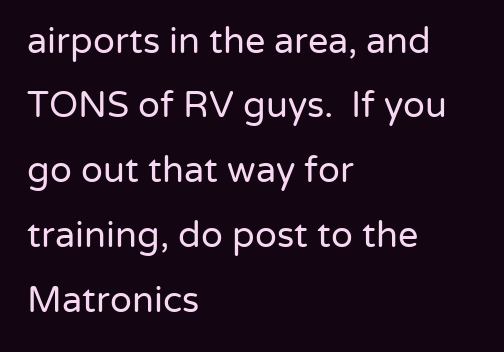airports in the area, and TONS of RV guys.  If you go out that way for training, do post to the Matronics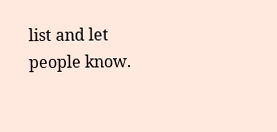list and let people know.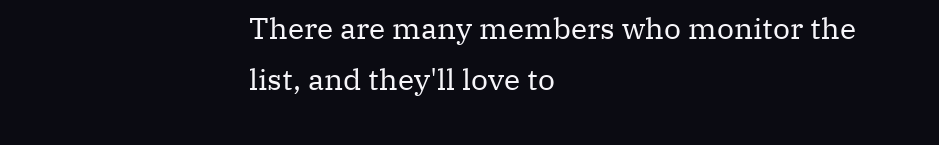There are many members who monitor the list, and they'll love to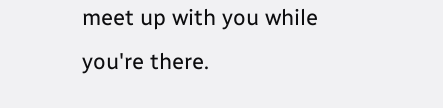meet up with you while you're there.